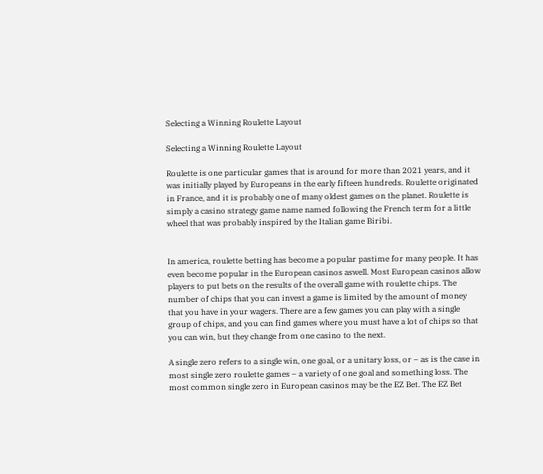Selecting a Winning Roulette Layout

Selecting a Winning Roulette Layout

Roulette is one particular games that is around for more than 2021 years, and it was initially played by Europeans in the early fifteen hundreds. Roulette originated in France, and it is probably one of many oldest games on the planet. Roulette is simply a casino strategy game name named following the French term for a little wheel that was probably inspired by the Italian game Biribi.


In america, roulette betting has become a popular pastime for many people. It has even become popular in the European casinos aswell. Most European casinos allow players to put bets on the results of the overall game with roulette chips. The number of chips that you can invest a game is limited by the amount of money that you have in your wagers. There are a few games you can play with a single group of chips, and you can find games where you must have a lot of chips so that you can win, but they change from one casino to the next.

A single zero refers to a single win, one goal, or a unitary loss, or – as is the case in most single zero roulette games – a variety of one goal and something loss. The most common single zero in European casinos may be the EZ Bet. The EZ Bet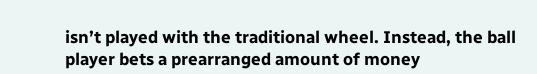isn’t played with the traditional wheel. Instead, the ball player bets a prearranged amount of money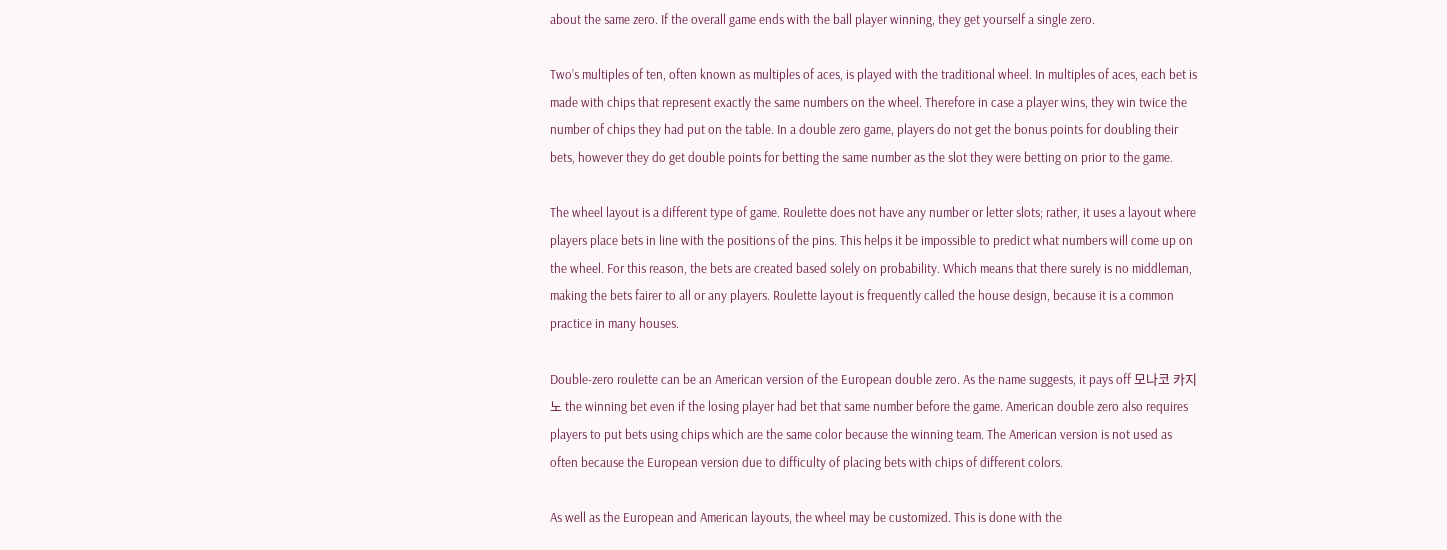about the same zero. If the overall game ends with the ball player winning, they get yourself a single zero.

Two’s multiples of ten, often known as multiples of aces, is played with the traditional wheel. In multiples of aces, each bet is made with chips that represent exactly the same numbers on the wheel. Therefore in case a player wins, they win twice the number of chips they had put on the table. In a double zero game, players do not get the bonus points for doubling their bets, however they do get double points for betting the same number as the slot they were betting on prior to the game.

The wheel layout is a different type of game. Roulette does not have any number or letter slots; rather, it uses a layout where players place bets in line with the positions of the pins. This helps it be impossible to predict what numbers will come up on the wheel. For this reason, the bets are created based solely on probability. Which means that there surely is no middleman, making the bets fairer to all or any players. Roulette layout is frequently called the house design, because it is a common practice in many houses.

Double-zero roulette can be an American version of the European double zero. As the name suggests, it pays off 모나코 카지노 the winning bet even if the losing player had bet that same number before the game. American double zero also requires players to put bets using chips which are the same color because the winning team. The American version is not used as often because the European version due to difficulty of placing bets with chips of different colors.

As well as the European and American layouts, the wheel may be customized. This is done with the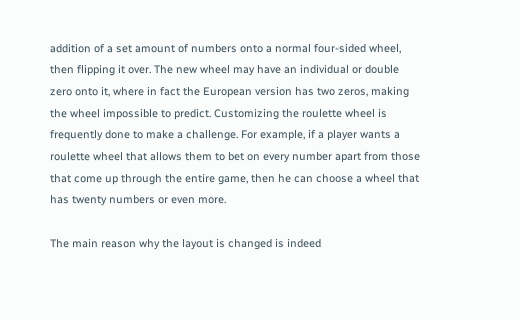addition of a set amount of numbers onto a normal four-sided wheel, then flipping it over. The new wheel may have an individual or double zero onto it, where in fact the European version has two zeros, making the wheel impossible to predict. Customizing the roulette wheel is frequently done to make a challenge. For example, if a player wants a roulette wheel that allows them to bet on every number apart from those that come up through the entire game, then he can choose a wheel that has twenty numbers or even more.

The main reason why the layout is changed is indeed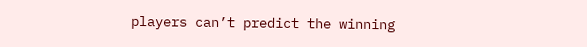players can’t predict the winning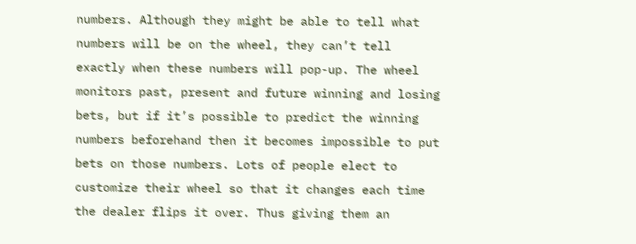numbers. Although they might be able to tell what numbers will be on the wheel, they can’t tell exactly when these numbers will pop-up. The wheel monitors past, present and future winning and losing bets, but if it’s possible to predict the winning numbers beforehand then it becomes impossible to put bets on those numbers. Lots of people elect to customize their wheel so that it changes each time the dealer flips it over. Thus giving them an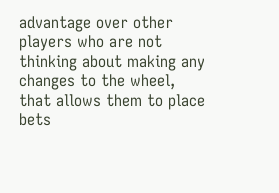advantage over other players who are not thinking about making any changes to the wheel, that allows them to place bets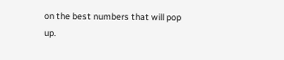on the best numbers that will pop up.